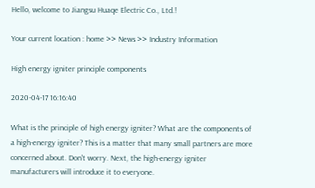Hello, welcome to Jiangsu Huaqe Electric Co., Ltd.!

Your current location : home >> News >> Industry Information

High energy igniter principle components

2020-04-17 16:16:40

What is the principle of high energy igniter? What are the components of a high-energy igniter? This is a matter that many small partners are more concerned about. Don't worry. Next, the high-energy igniter manufacturers will introduce it to everyone.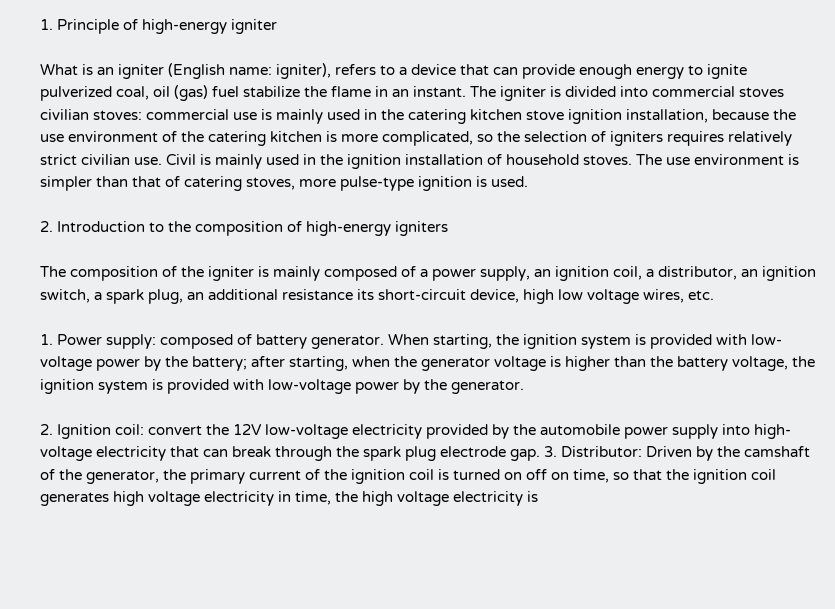1. Principle of high-energy igniter

What is an igniter (English name: igniter), refers to a device that can provide enough energy to ignite pulverized coal, oil (gas) fuel stabilize the flame in an instant. The igniter is divided into commercial stoves civilian stoves: commercial use is mainly used in the catering kitchen stove ignition installation, because the use environment of the catering kitchen is more complicated, so the selection of igniters requires relatively strict civilian use. Civil is mainly used in the ignition installation of household stoves. The use environment is simpler than that of catering stoves, more pulse-type ignition is used.

2. Introduction to the composition of high-energy igniters

The composition of the igniter is mainly composed of a power supply, an ignition coil, a distributor, an ignition switch, a spark plug, an additional resistance its short-circuit device, high low voltage wires, etc.

1. Power supply: composed of battery generator. When starting, the ignition system is provided with low-voltage power by the battery; after starting, when the generator voltage is higher than the battery voltage, the ignition system is provided with low-voltage power by the generator.

2. Ignition coil: convert the 12V low-voltage electricity provided by the automobile power supply into high-voltage electricity that can break through the spark plug electrode gap. 3. Distributor: Driven by the camshaft of the generator, the primary current of the ignition coil is turned on off on time, so that the ignition coil generates high voltage electricity in time, the high voltage electricity is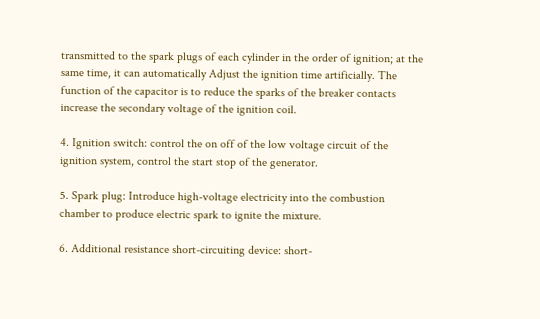transmitted to the spark plugs of each cylinder in the order of ignition; at the same time, it can automatically Adjust the ignition time artificially. The function of the capacitor is to reduce the sparks of the breaker contacts increase the secondary voltage of the ignition coil.

4. Ignition switch: control the on off of the low voltage circuit of the ignition system, control the start stop of the generator.

5. Spark plug: Introduce high-voltage electricity into the combustion chamber to produce electric spark to ignite the mixture.

6. Additional resistance short-circuiting device: short-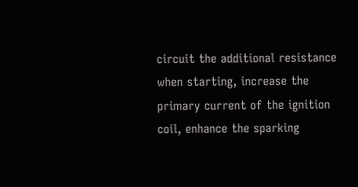circuit the additional resistance when starting, increase the primary current of the ignition coil, enhance the sparking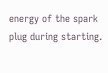energy of the spark plug during starting.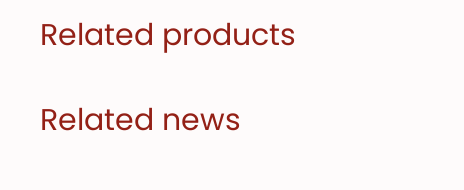Related products

Related news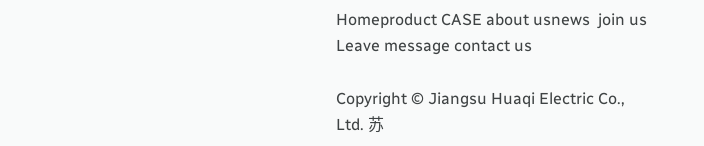Homeproduct CASE about usnews  join us Leave message contact us

Copyright © Jiangsu Huaqi Electric Co., Ltd. 苏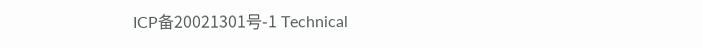ICP备20021301号-1 Technical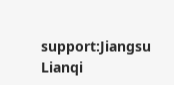support:Jiangsu Lianqi